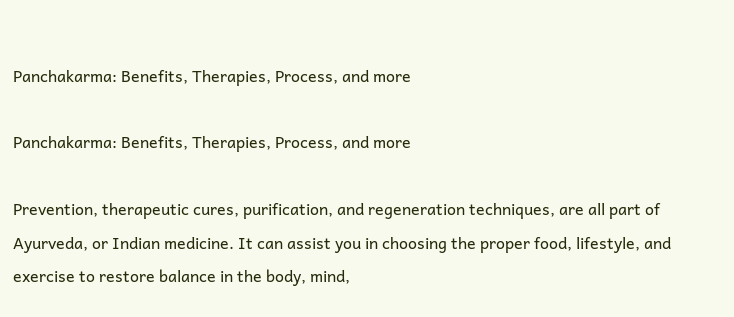Panchakarma: Benefits, Therapies, Process, and more

Panchakarma: Benefits, Therapies, Process, and more

Prevention, therapeutic cures, purification, and regeneration techniques, are all part of Ayurveda, or Indian medicine. It can assist you in choosing the proper food, lifestyle, and exercise to restore balance in the body, mind,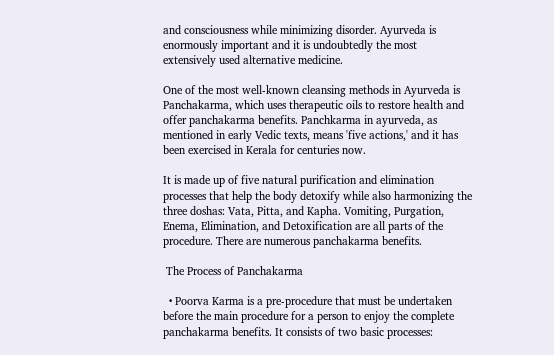and consciousness while minimizing disorder. Ayurveda is enormously important and it is undoubtedly the most extensively used alternative medicine.

One of the most well-known cleansing methods in Ayurveda is Panchakarma, which uses therapeutic oils to restore health and offer panchakarma benefits. Panchkarma in ayurveda, as mentioned in early Vedic texts, means 'five actions,' and it has been exercised in Kerala for centuries now.

It is made up of five natural purification and elimination processes that help the body detoxify while also harmonizing the three doshas: Vata, Pitta, and Kapha. Vomiting, Purgation, Enema, Elimination, and Detoxification are all parts of the procedure. There are numerous panchakarma benefits.

 The Process of Panchakarma

  • Poorva Karma is a pre-procedure that must be undertaken before the main procedure for a person to enjoy the complete panchakarma benefits. It consists of two basic processes: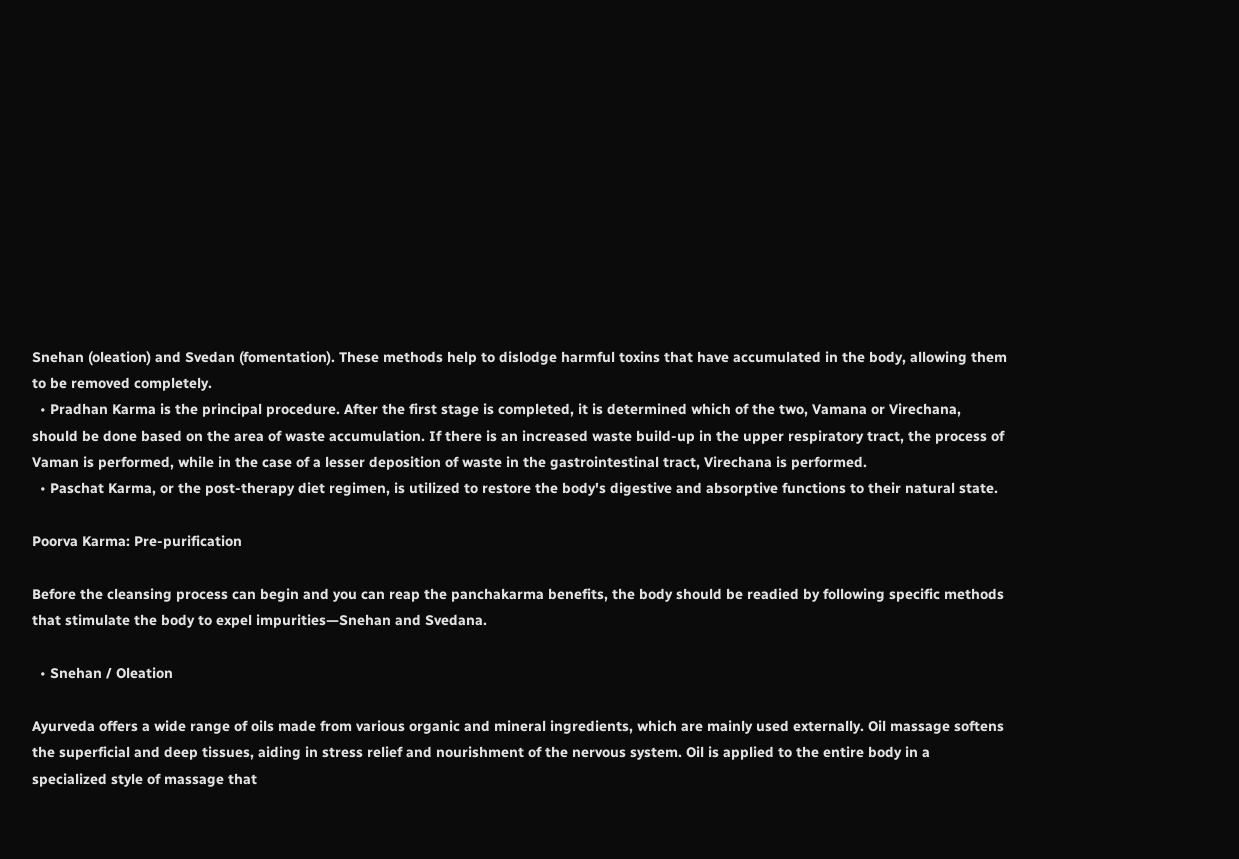Snehan (oleation) and Svedan (fomentation). These methods help to dislodge harmful toxins that have accumulated in the body, allowing them to be removed completely.
  • Pradhan Karma is the principal procedure. After the first stage is completed, it is determined which of the two, Vamana or Virechana, should be done based on the area of waste accumulation. If there is an increased waste build-up in the upper respiratory tract, the process of Vaman is performed, while in the case of a lesser deposition of waste in the gastrointestinal tract, Virechana is performed.
  • Paschat Karma, or the post-therapy diet regimen, is utilized to restore the body's digestive and absorptive functions to their natural state.

Poorva Karma: Pre-purification

Before the cleansing process can begin and you can reap the panchakarma benefits, the body should be readied by following specific methods that stimulate the body to expel impurities—Snehan and Svedana.

  • Snehan / Oleation

Ayurveda offers a wide range of oils made from various organic and mineral ingredients, which are mainly used externally. Oil massage softens the superficial and deep tissues, aiding in stress relief and nourishment of the nervous system. Oil is applied to the entire body in a specialized style of massage that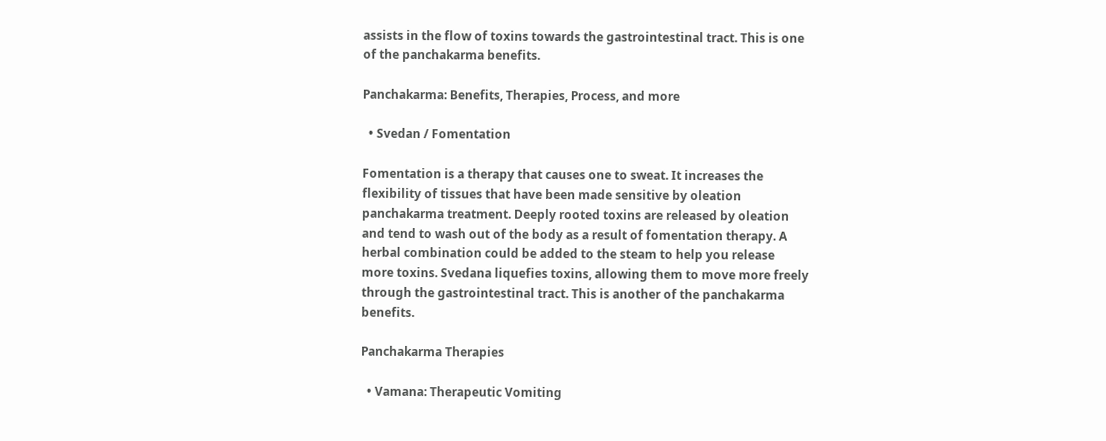assists in the flow of toxins towards the gastrointestinal tract. This is one of the panchakarma benefits.

Panchakarma: Benefits, Therapies, Process, and more

  • Svedan / Fomentation

Fomentation is a therapy that causes one to sweat. It increases the flexibility of tissues that have been made sensitive by oleation panchakarma treatment. Deeply rooted toxins are released by oleation and tend to wash out of the body as a result of fomentation therapy. A herbal combination could be added to the steam to help you release more toxins. Svedana liquefies toxins, allowing them to move more freely through the gastrointestinal tract. This is another of the panchakarma benefits.

Panchakarma Therapies

  • Vamana: Therapeutic Vomiting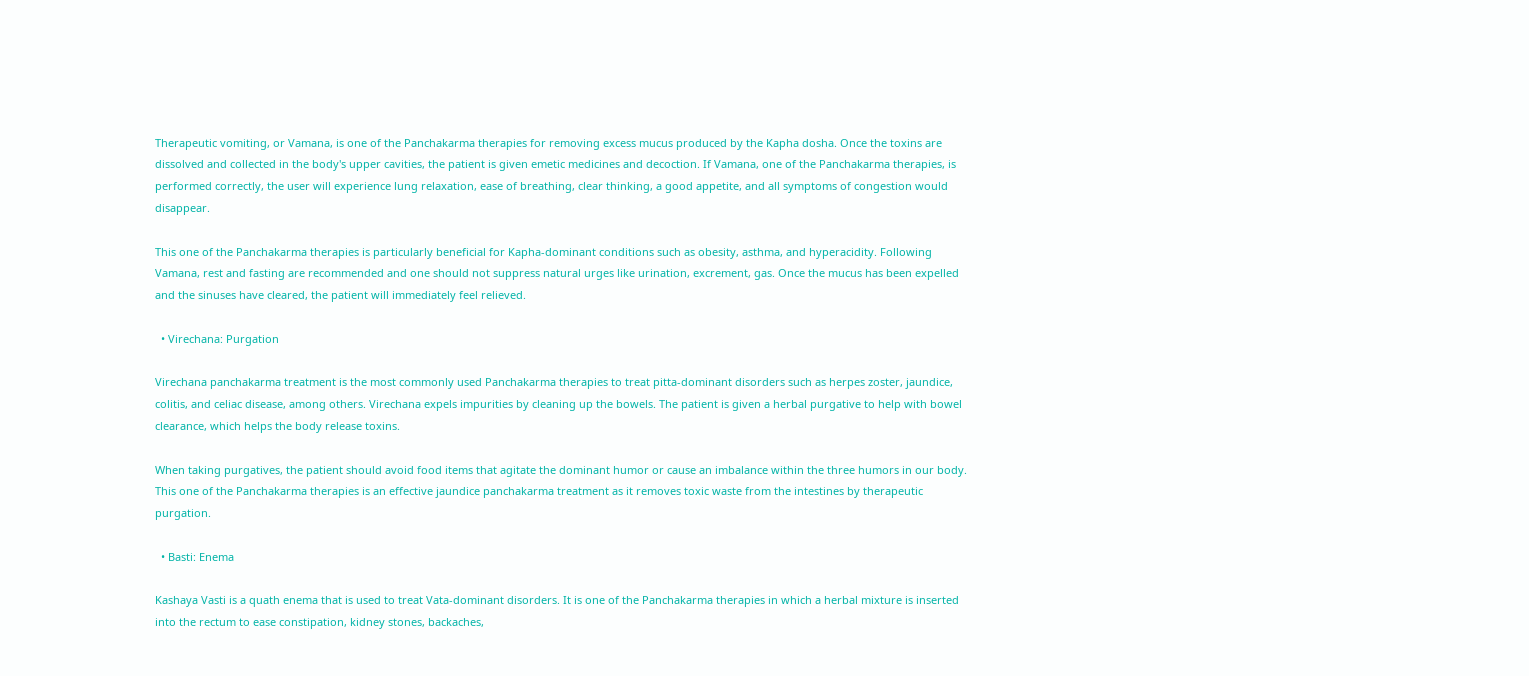Therapeutic vomiting, or Vamana, is one of the Panchakarma therapies for removing excess mucus produced by the Kapha dosha. Once the toxins are dissolved and collected in the body's upper cavities, the patient is given emetic medicines and decoction. If Vamana, one of the Panchakarma therapies, is performed correctly, the user will experience lung relaxation, ease of breathing, clear thinking, a good appetite, and all symptoms of congestion would disappear.

This one of the Panchakarma therapies is particularly beneficial for Kapha-dominant conditions such as obesity, asthma, and hyperacidity. Following Vamana, rest and fasting are recommended and one should not suppress natural urges like urination, excrement, gas. Once the mucus has been expelled and the sinuses have cleared, the patient will immediately feel relieved.

  • Virechana: Purgation

Virechana panchakarma treatment is the most commonly used Panchakarma therapies to treat pitta-dominant disorders such as herpes zoster, jaundice, colitis, and celiac disease, among others. Virechana expels impurities by cleaning up the bowels. The patient is given a herbal purgative to help with bowel clearance, which helps the body release toxins.

When taking purgatives, the patient should avoid food items that agitate the dominant humor or cause an imbalance within the three humors in our body. This one of the Panchakarma therapies is an effective jaundice panchakarma treatment as it removes toxic waste from the intestines by therapeutic purgation.

  • Basti: Enema

Kashaya Vasti is a quath enema that is used to treat Vata-dominant disorders. It is one of the Panchakarma therapies in which a herbal mixture is inserted into the rectum to ease constipation, kidney stones, backaches,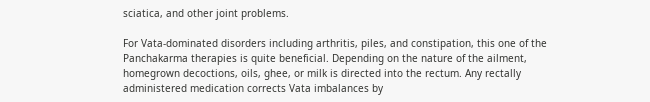sciatica, and other joint problems.

For Vata-dominated disorders including arthritis, piles, and constipation, this one of the Panchakarma therapies is quite beneficial. Depending on the nature of the ailment, homegrown decoctions, oils, ghee, or milk is directed into the rectum. Any rectally administered medication corrects Vata imbalances by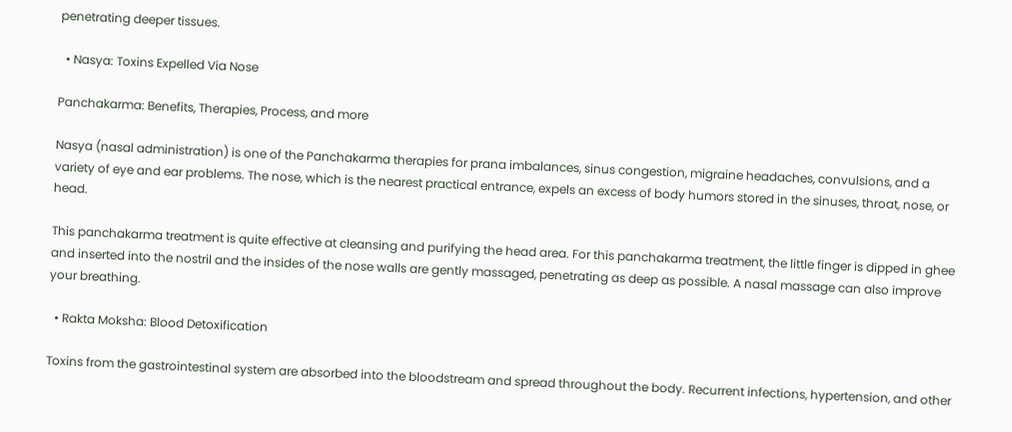penetrating deeper tissues.

  • Nasya: Toxins Expelled Via Nose

Panchakarma: Benefits, Therapies, Process, and more

Nasya (nasal administration) is one of the Panchakarma therapies for prana imbalances, sinus congestion, migraine headaches, convulsions, and a variety of eye and ear problems. The nose, which is the nearest practical entrance, expels an excess of body humors stored in the sinuses, throat, nose, or head.

This panchakarma treatment is quite effective at cleansing and purifying the head area. For this panchakarma treatment, the little finger is dipped in ghee and inserted into the nostril and the insides of the nose walls are gently massaged, penetrating as deep as possible. A nasal massage can also improve your breathing.

  • Rakta Moksha: Blood Detoxification

Toxins from the gastrointestinal system are absorbed into the bloodstream and spread throughout the body. Recurrent infections, hypertension, and other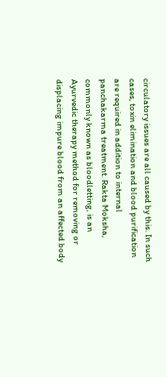circulatory issues are all caused by this. In such cases, toxin elimination and blood purification are required in addition to internal panchakarma treatment. Rakta Moksha, commonly known as bloodletting, is an Ayurvedic therapy method for removing or displacing impure blood from an affected body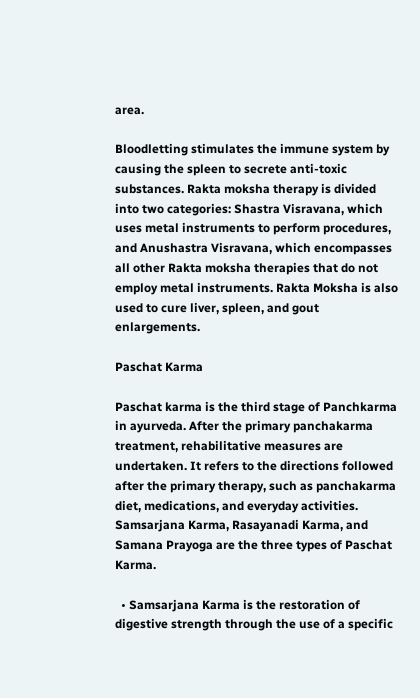area.

Bloodletting stimulates the immune system by causing the spleen to secrete anti-toxic substances. Rakta moksha therapy is divided into two categories: Shastra Visravana, which uses metal instruments to perform procedures, and Anushastra Visravana, which encompasses all other Rakta moksha therapies that do not employ metal instruments. Rakta Moksha is also used to cure liver, spleen, and gout enlargements.

Paschat Karma

Paschat karma is the third stage of Panchkarma in ayurveda. After the primary panchakarma treatment, rehabilitative measures are undertaken. It refers to the directions followed after the primary therapy, such as panchakarma diet, medications, and everyday activities. Samsarjana Karma, Rasayanadi Karma, and Samana Prayoga are the three types of Paschat Karma.

  • Samsarjana Karma is the restoration of digestive strength through the use of a specific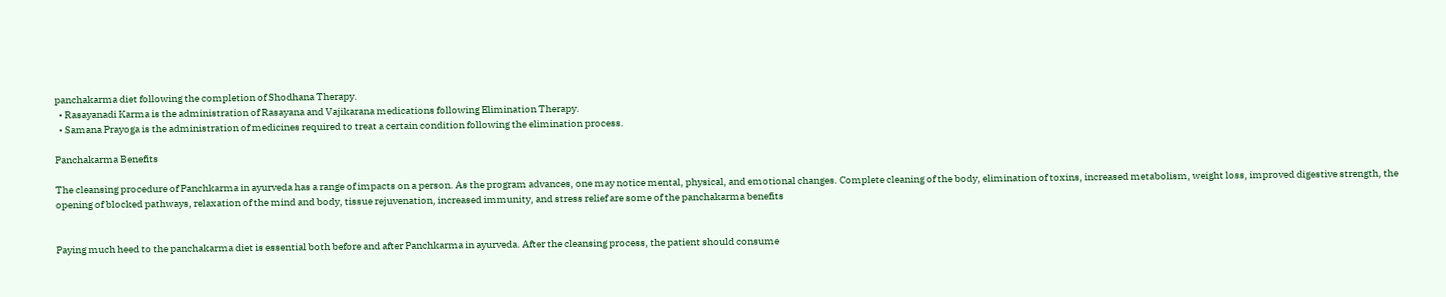panchakarma diet following the completion of Shodhana Therapy.
  • Rasayanadi Karma is the administration of Rasayana and Vajikarana medications following Elimination Therapy.
  • Samana Prayoga is the administration of medicines required to treat a certain condition following the elimination process.

Panchakarma Benefits

The cleansing procedure of Panchkarma in ayurveda has a range of impacts on a person. As the program advances, one may notice mental, physical, and emotional changes. Complete cleaning of the body, elimination of toxins, increased metabolism, weight loss, improved digestive strength, the opening of blocked pathways, relaxation of the mind and body, tissue rejuvenation, increased immunity, and stress relief are some of the panchakarma benefits


Paying much heed to the panchakarma diet is essential both before and after Panchkarma in ayurveda. After the cleansing process, the patient should consume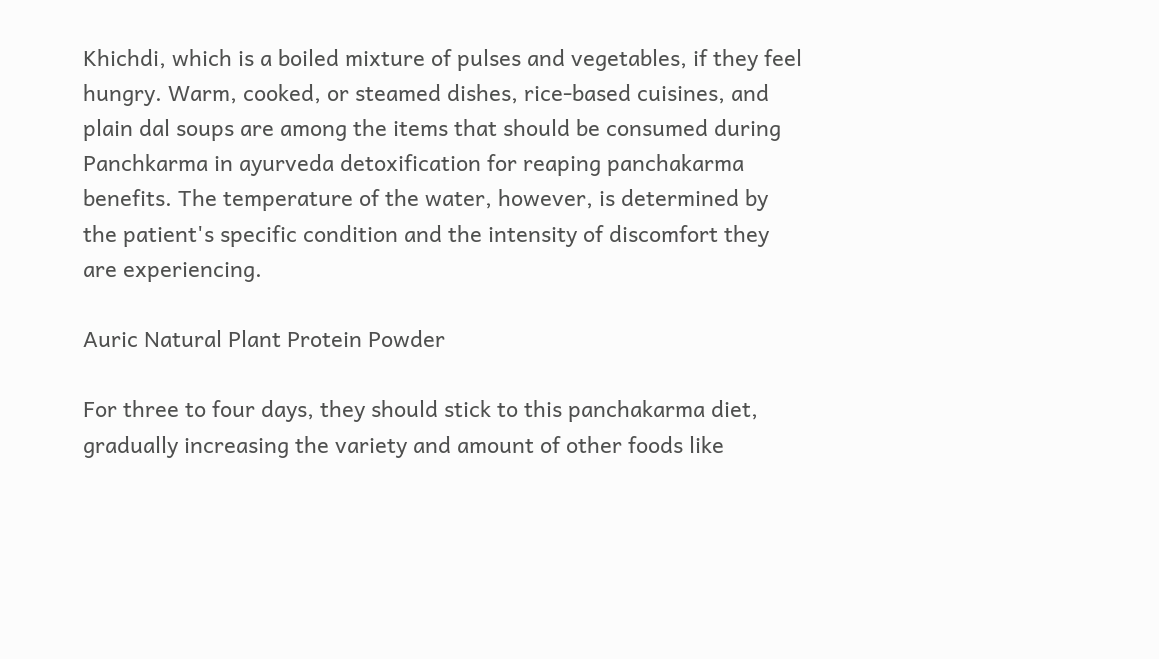Khichdi, which is a boiled mixture of pulses and vegetables, if they feel hungry. Warm, cooked, or steamed dishes, rice-based cuisines, and plain dal soups are among the items that should be consumed during Panchkarma in ayurveda detoxification for reaping panchakarma benefits. The temperature of the water, however, is determined by the patient's specific condition and the intensity of discomfort they are experiencing.

Auric Natural Plant Protein Powder

For three to four days, they should stick to this panchakarma diet, gradually increasing the variety and amount of other foods like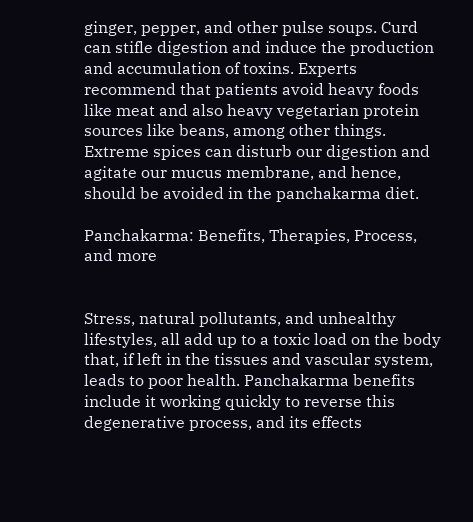ginger, pepper, and other pulse soups. Curd can stifle digestion and induce the production and accumulation of toxins. Experts recommend that patients avoid heavy foods like meat and also heavy vegetarian protein sources like beans, among other things. Extreme spices can disturb our digestion and agitate our mucus membrane, and hence, should be avoided in the panchakarma diet.

Panchakarma: Benefits, Therapies, Process, and more


Stress, natural pollutants, and unhealthy lifestyles, all add up to a toxic load on the body that, if left in the tissues and vascular system, leads to poor health. Panchakarma benefits include it working quickly to reverse this degenerative process, and its effects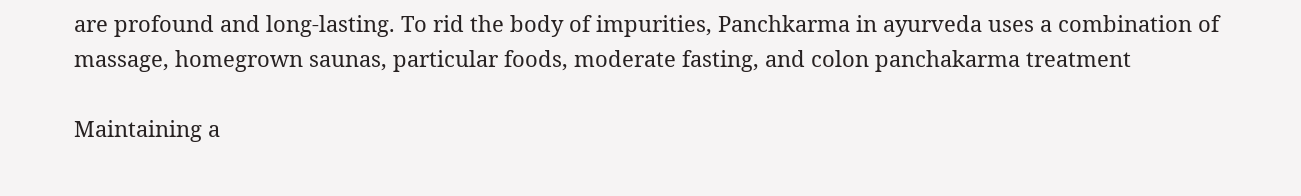are profound and long-lasting. To rid the body of impurities, Panchkarma in ayurveda uses a combination of massage, homegrown saunas, particular foods, moderate fasting, and colon panchakarma treatment

Maintaining a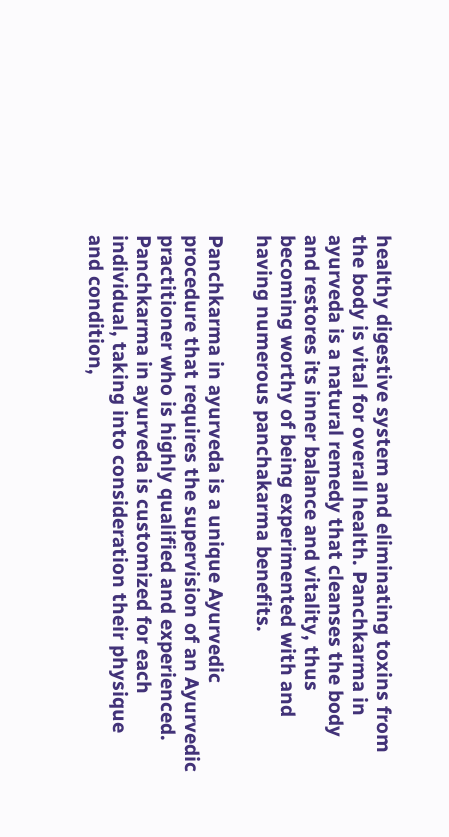healthy digestive system and eliminating toxins from the body is vital for overall health. Panchkarma in ayurveda is a natural remedy that cleanses the body and restores its inner balance and vitality, thus becoming worthy of being experimented with and having numerous panchakarma benefits.

Panchkarma in ayurveda is a unique Ayurvedic procedure that requires the supervision of an Ayurvedic practitioner who is highly qualified and experienced. Panchkarma in ayurveda is customized for each individual, taking into consideration their physique and condition,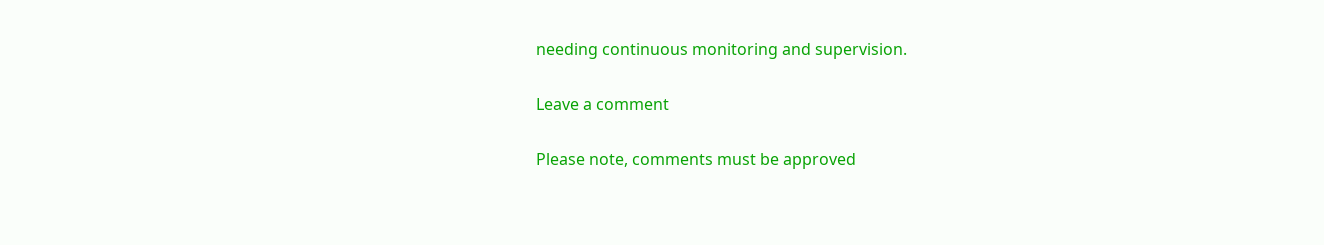needing continuous monitoring and supervision.

Leave a comment

Please note, comments must be approved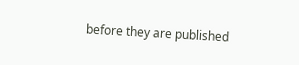before they are published